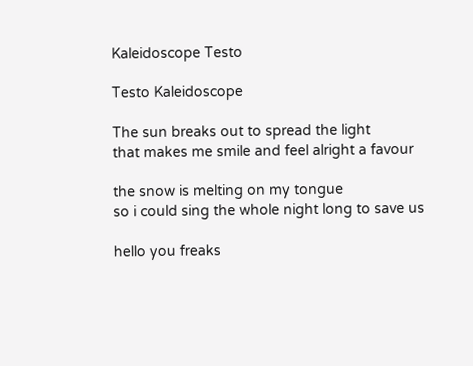Kaleidoscope Testo

Testo Kaleidoscope

The sun breaks out to spread the light
that makes me smile and feel alright a favour

the snow is melting on my tongue
so i could sing the whole night long to save us

hello you freaks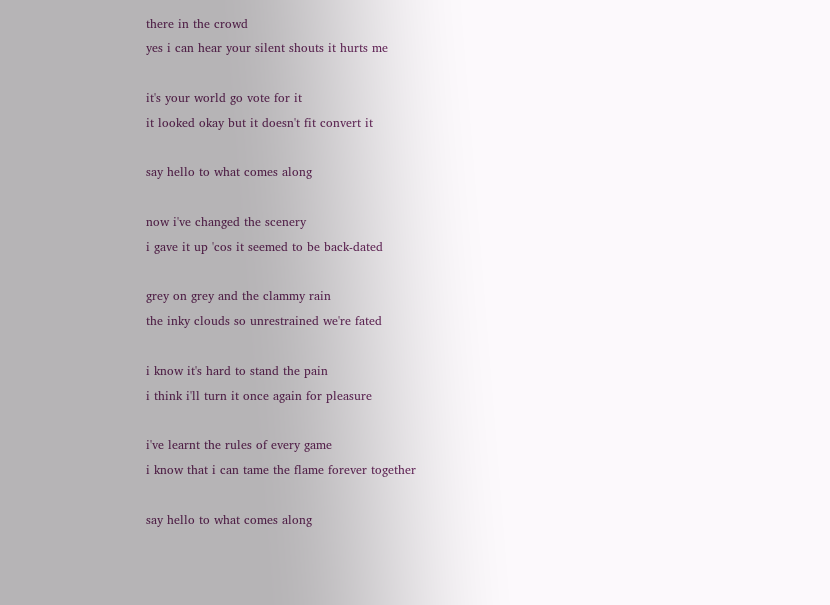there in the crowd
yes i can hear your silent shouts it hurts me

it's your world go vote for it
it looked okay but it doesn't fit convert it

say hello to what comes along

now i've changed the scenery
i gave it up 'cos it seemed to be back-dated

grey on grey and the clammy rain
the inky clouds so unrestrained we're fated

i know it's hard to stand the pain
i think i'll turn it once again for pleasure

i've learnt the rules of every game
i know that i can tame the flame forever together

say hello to what comes along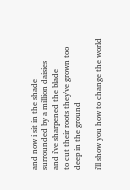and now i sit in the shade
surrounded by a million daisies
and i've sharpened the blade
to cut their roots they've grown too deep in the ground

i'll show you how to change the world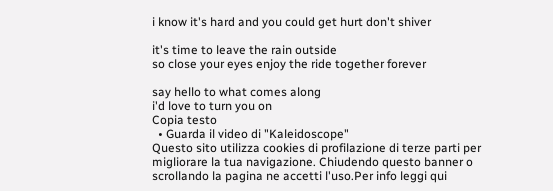i know it's hard and you could get hurt don't shiver

it's time to leave the rain outside
so close your eyes enjoy the ride together forever

say hello to what comes along
i'd love to turn you on
Copia testo
  • Guarda il video di "Kaleidoscope"
Questo sito utilizza cookies di profilazione di terze parti per migliorare la tua navigazione. Chiudendo questo banner o scrollando la pagina ne accetti l'uso.Per info leggi qui